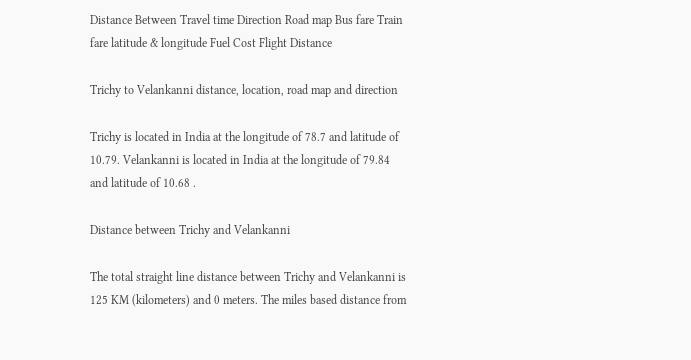Distance Between Travel time Direction Road map Bus fare Train fare latitude & longitude Fuel Cost Flight Distance

Trichy to Velankanni distance, location, road map and direction

Trichy is located in India at the longitude of 78.7 and latitude of 10.79. Velankanni is located in India at the longitude of 79.84 and latitude of 10.68 .

Distance between Trichy and Velankanni

The total straight line distance between Trichy and Velankanni is 125 KM (kilometers) and 0 meters. The miles based distance from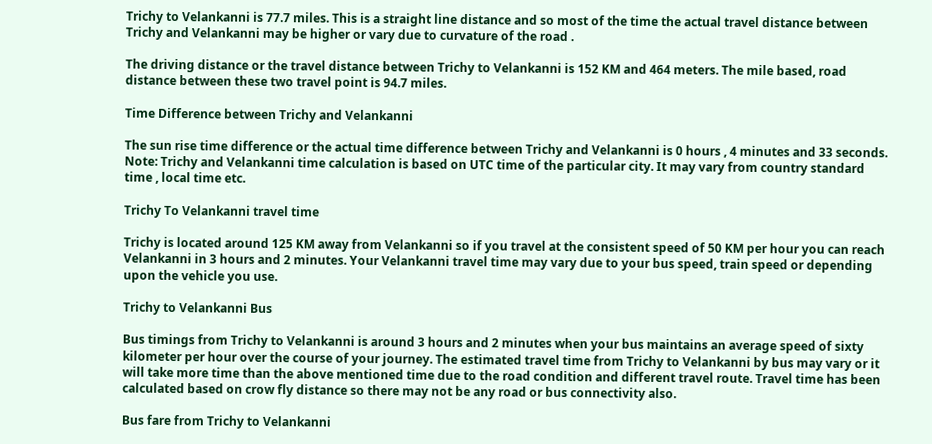Trichy to Velankanni is 77.7 miles. This is a straight line distance and so most of the time the actual travel distance between Trichy and Velankanni may be higher or vary due to curvature of the road .

The driving distance or the travel distance between Trichy to Velankanni is 152 KM and 464 meters. The mile based, road distance between these two travel point is 94.7 miles.

Time Difference between Trichy and Velankanni

The sun rise time difference or the actual time difference between Trichy and Velankanni is 0 hours , 4 minutes and 33 seconds. Note: Trichy and Velankanni time calculation is based on UTC time of the particular city. It may vary from country standard time , local time etc.

Trichy To Velankanni travel time

Trichy is located around 125 KM away from Velankanni so if you travel at the consistent speed of 50 KM per hour you can reach Velankanni in 3 hours and 2 minutes. Your Velankanni travel time may vary due to your bus speed, train speed or depending upon the vehicle you use.

Trichy to Velankanni Bus

Bus timings from Trichy to Velankanni is around 3 hours and 2 minutes when your bus maintains an average speed of sixty kilometer per hour over the course of your journey. The estimated travel time from Trichy to Velankanni by bus may vary or it will take more time than the above mentioned time due to the road condition and different travel route. Travel time has been calculated based on crow fly distance so there may not be any road or bus connectivity also.

Bus fare from Trichy to Velankanni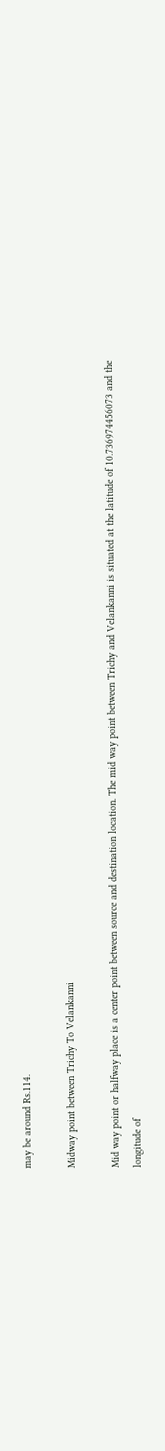may be around Rs.114.

Midway point between Trichy To Velankanni

Mid way point or halfway place is a center point between source and destination location. The mid way point between Trichy and Velankanni is situated at the latitude of 10.736974456073 and the longitude of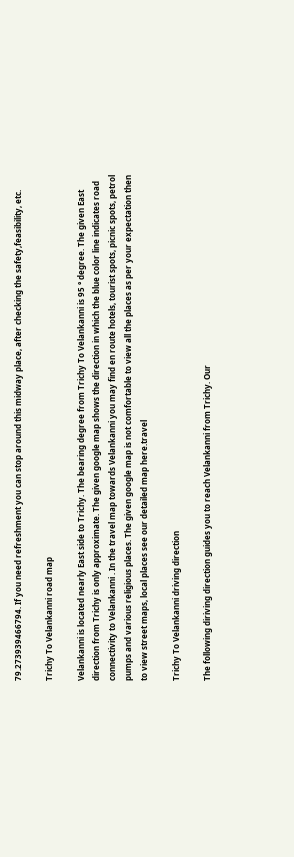79.273939466794. If you need refreshment you can stop around this midway place, after checking the safety,feasibility, etc.

Trichy To Velankanni road map

Velankanni is located nearly East side to Trichy. The bearing degree from Trichy To Velankanni is 95 ° degree. The given East direction from Trichy is only approximate. The given google map shows the direction in which the blue color line indicates road connectivity to Velankanni . In the travel map towards Velankanni you may find en route hotels, tourist spots, picnic spots, petrol pumps and various religious places. The given google map is not comfortable to view all the places as per your expectation then to view street maps, local places see our detailed map here.travel

Trichy To Velankanni driving direction

The following diriving direction guides you to reach Velankanni from Trichy. Our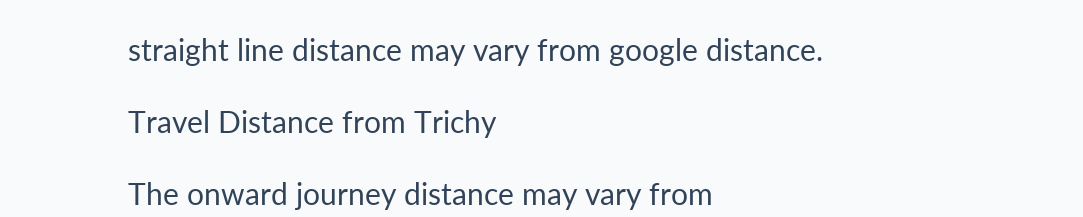straight line distance may vary from google distance.

Travel Distance from Trichy

The onward journey distance may vary from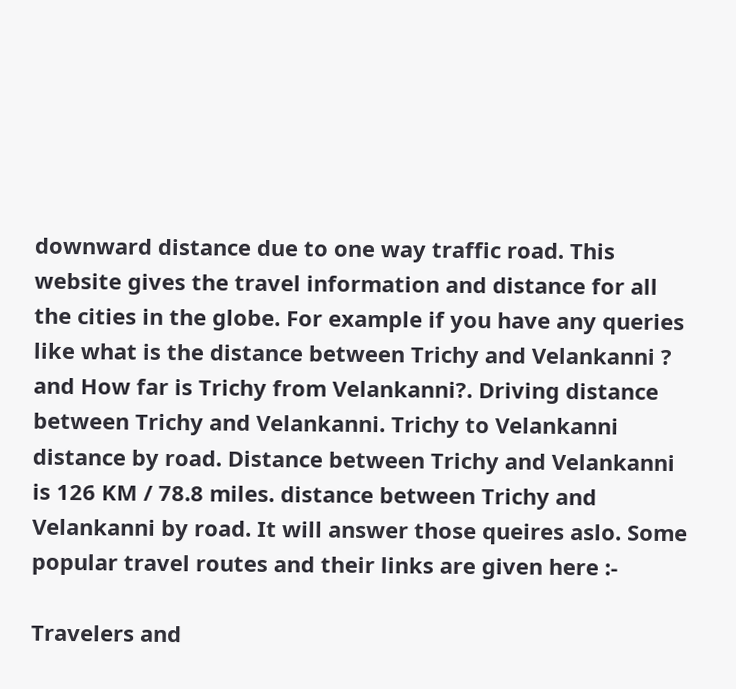downward distance due to one way traffic road. This website gives the travel information and distance for all the cities in the globe. For example if you have any queries like what is the distance between Trichy and Velankanni ? and How far is Trichy from Velankanni?. Driving distance between Trichy and Velankanni. Trichy to Velankanni distance by road. Distance between Trichy and Velankanni is 126 KM / 78.8 miles. distance between Trichy and Velankanni by road. It will answer those queires aslo. Some popular travel routes and their links are given here :-

Travelers and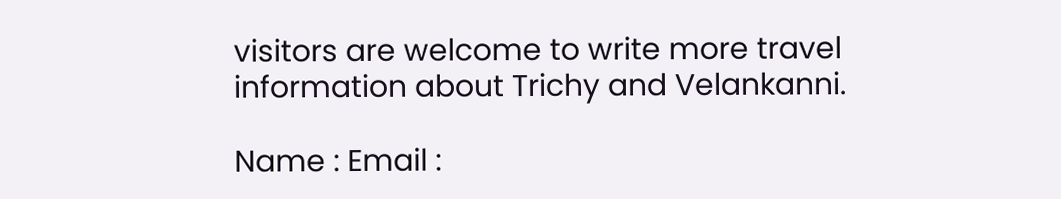visitors are welcome to write more travel information about Trichy and Velankanni.

Name : Email :